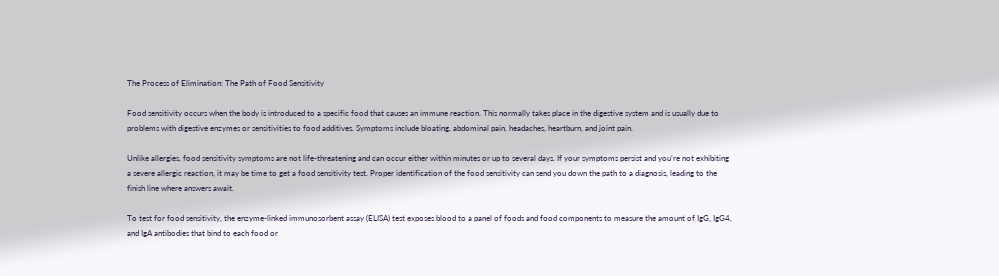The Process of Elimination: The Path of Food Sensitivity

Food sensitivity occurs when the body is introduced to a specific food that causes an immune reaction. This normally takes place in the digestive system and is usually due to problems with digestive enzymes or sensitivities to food additives. Symptoms include bloating, abdominal pain, headaches, heartburn, and joint pain.

Unlike allergies, food sensitivity symptoms are not life-threatening and can occur either within minutes or up to several days. If your symptoms persist and you’re not exhibiting a severe allergic reaction, it may be time to get a food sensitivity test. Proper identification of the food sensitivity can send you down the path to a diagnosis, leading to the finish line where answers await.

To test for food sensitivity, the enzyme-linked immunosorbent assay (ELISA) test exposes blood to a panel of foods and food components to measure the amount of IgG, IgG4, and IgA antibodies that bind to each food or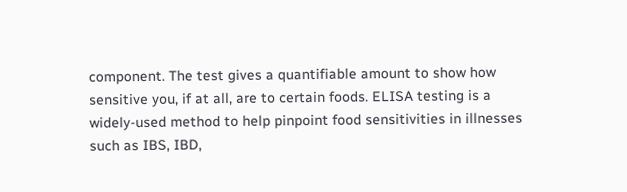component. The test gives a quantifiable amount to show how sensitive you, if at all, are to certain foods. ELISA testing is a widely-used method to help pinpoint food sensitivities in illnesses such as IBS, IBD,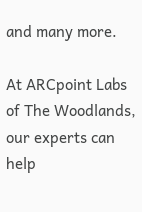and many more.

At ARCpoint Labs of The Woodlands, our experts can help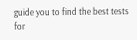guide you to find the best tests for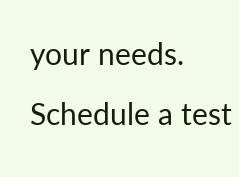your needs. Schedule a test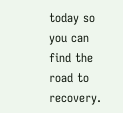today so you can find the road to recovery.